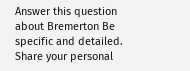Answer this question about Bremerton Be specific and detailed. Share your personal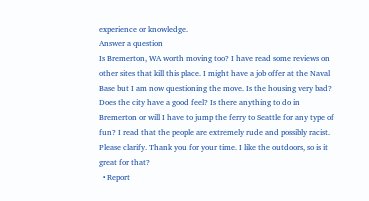experience or knowledge.
Answer a question
Is Bremerton, WA worth moving too? I have read some reviews on other sites that kill this place. I might have a job offer at the Naval Base but I am now questioning the move. Is the housing very bad? Does the city have a good feel? Is there anything to do in Bremerton or will I have to jump the ferry to Seattle for any type of fun? I read that the people are extremely rude and possibly racist. Please clarify. Thank you for your time. I like the outdoors, so is it great for that?
  • Report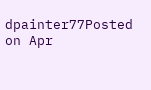dpainter77Posted on Apr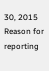30, 2015
Reason for reporting